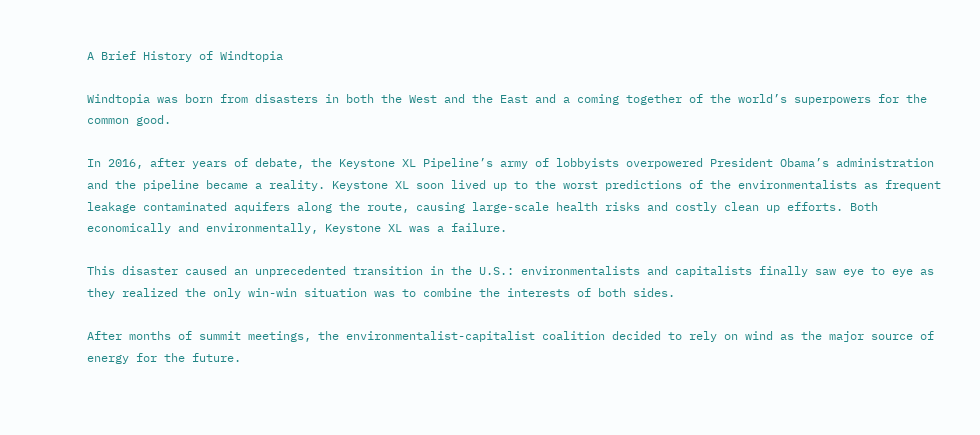A Brief History of Windtopia

Windtopia was born from disasters in both the West and the East and a coming together of the world’s superpowers for the common good.

In 2016, after years of debate, the Keystone XL Pipeline’s army of lobbyists overpowered President Obama’s administration and the pipeline became a reality. Keystone XL soon lived up to the worst predictions of the environmentalists as frequent leakage contaminated aquifers along the route, causing large-scale health risks and costly clean up efforts. Both economically and environmentally, Keystone XL was a failure.

This disaster caused an unprecedented transition in the U.S.: environmentalists and capitalists finally saw eye to eye as they realized the only win-win situation was to combine the interests of both sides.

After months of summit meetings, the environmentalist-capitalist coalition decided to rely on wind as the major source of energy for the future.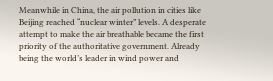Meanwhile in China, the air pollution in cities like Beijing reached “nuclear winter” levels. A desperate attempt to make the air breathable became the first priority of the authoritative government. Already being the world’s leader in wind power and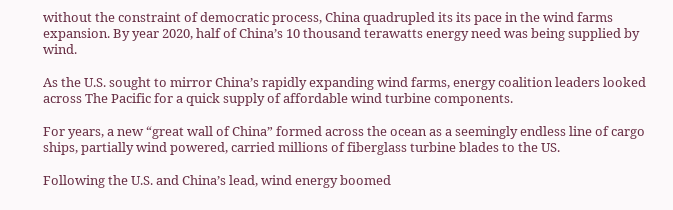without the constraint of democratic process, China quadrupled its its pace in the wind farms expansion. By year 2020, half of China’s 10 thousand terawatts energy need was being supplied by wind.

As the U.S. sought to mirror China’s rapidly expanding wind farms, energy coalition leaders looked across The Pacific for a quick supply of affordable wind turbine components.

For years, a new “great wall of China” formed across the ocean as a seemingly endless line of cargo ships, partially wind powered, carried millions of fiberglass turbine blades to the US.

Following the U.S. and China’s lead, wind energy boomed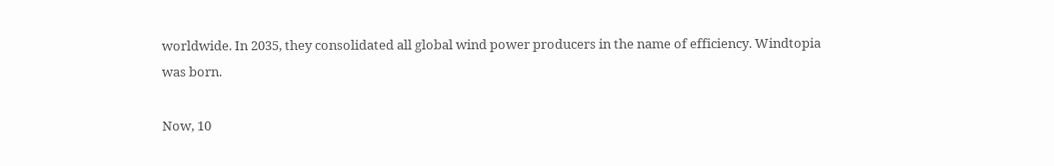worldwide. In 2035, they consolidated all global wind power producers in the name of efficiency. Windtopia was born.

Now, 10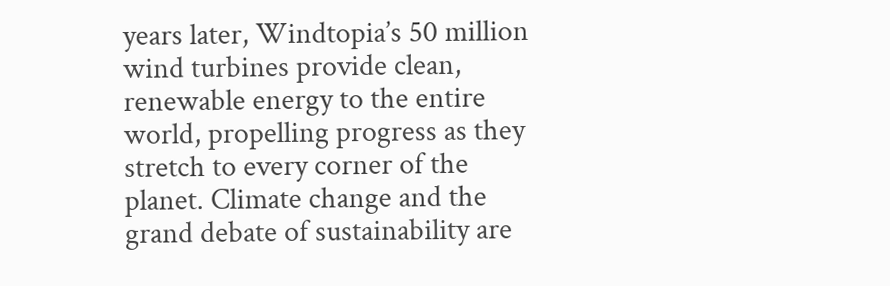years later, Windtopia’s 50 million wind turbines provide clean, renewable energy to the entire world, propelling progress as they stretch to every corner of the planet. Climate change and the grand debate of sustainability are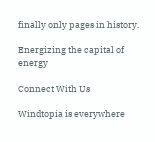finally only pages in history.

Energizing the capital of energy

Connect With Us

Windtopia is everywhere